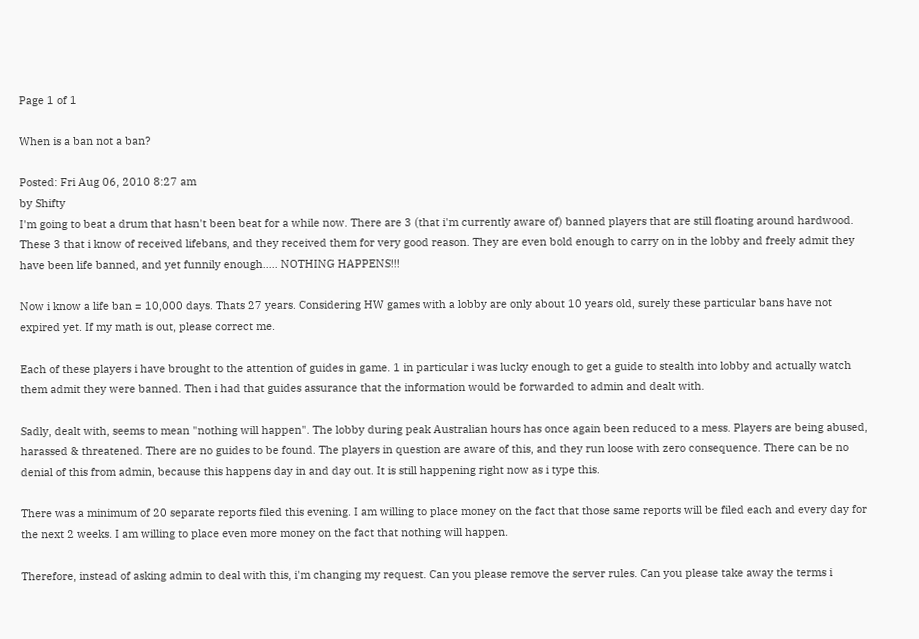Page 1 of 1

When is a ban not a ban?

Posted: Fri Aug 06, 2010 8:27 am
by Shifty
I'm going to beat a drum that hasn't been beat for a while now. There are 3 (that i'm currently aware of) banned players that are still floating around hardwood. These 3 that i know of received lifebans, and they received them for very good reason. They are even bold enough to carry on in the lobby and freely admit they have been life banned, and yet funnily enough..... NOTHING HAPPENS!!!

Now i know a life ban = 10,000 days. Thats 27 years. Considering HW games with a lobby are only about 10 years old, surely these particular bans have not expired yet. If my math is out, please correct me.

Each of these players i have brought to the attention of guides in game. 1 in particular i was lucky enough to get a guide to stealth into lobby and actually watch them admit they were banned. Then i had that guides assurance that the information would be forwarded to admin and dealt with.

Sadly, dealt with, seems to mean "nothing will happen". The lobby during peak Australian hours has once again been reduced to a mess. Players are being abused, harassed & threatened. There are no guides to be found. The players in question are aware of this, and they run loose with zero consequence. There can be no denial of this from admin, because this happens day in and day out. It is still happening right now as i type this.

There was a minimum of 20 separate reports filed this evening. I am willing to place money on the fact that those same reports will be filed each and every day for the next 2 weeks. I am willing to place even more money on the fact that nothing will happen.

Therefore, instead of asking admin to deal with this, i'm changing my request. Can you please remove the server rules. Can you please take away the terms i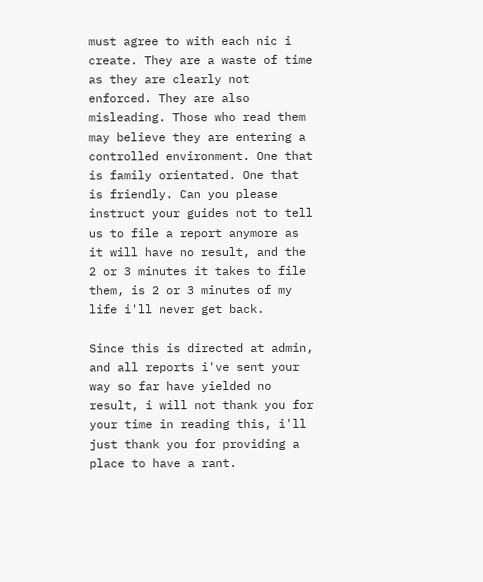must agree to with each nic i create. They are a waste of time as they are clearly not enforced. They are also misleading. Those who read them may believe they are entering a controlled environment. One that is family orientated. One that is friendly. Can you please instruct your guides not to tell us to file a report anymore as it will have no result, and the 2 or 3 minutes it takes to file them, is 2 or 3 minutes of my life i'll never get back.

Since this is directed at admin, and all reports i've sent your way so far have yielded no result, i will not thank you for your time in reading this, i'll just thank you for providing a place to have a rant.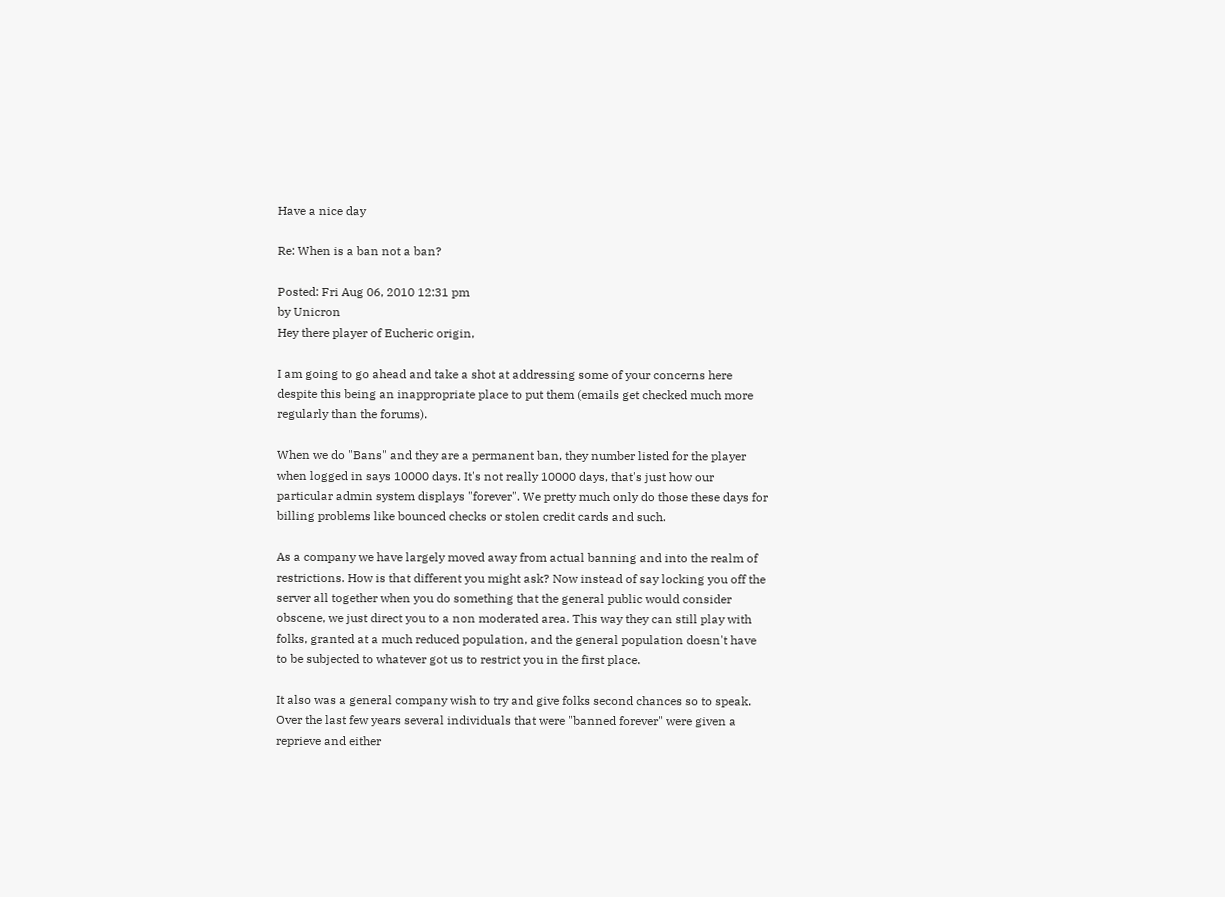Have a nice day

Re: When is a ban not a ban?

Posted: Fri Aug 06, 2010 12:31 pm
by Unicron
Hey there player of Eucheric origin,

I am going to go ahead and take a shot at addressing some of your concerns here despite this being an inappropriate place to put them (emails get checked much more regularly than the forums).

When we do "Bans" and they are a permanent ban, they number listed for the player when logged in says 10000 days. It's not really 10000 days, that's just how our particular admin system displays "forever". We pretty much only do those these days for billing problems like bounced checks or stolen credit cards and such.

As a company we have largely moved away from actual banning and into the realm of restrictions. How is that different you might ask? Now instead of say locking you off the server all together when you do something that the general public would consider obscene, we just direct you to a non moderated area. This way they can still play with folks, granted at a much reduced population, and the general population doesn't have to be subjected to whatever got us to restrict you in the first place.

It also was a general company wish to try and give folks second chances so to speak. Over the last few years several individuals that were "banned forever" were given a reprieve and either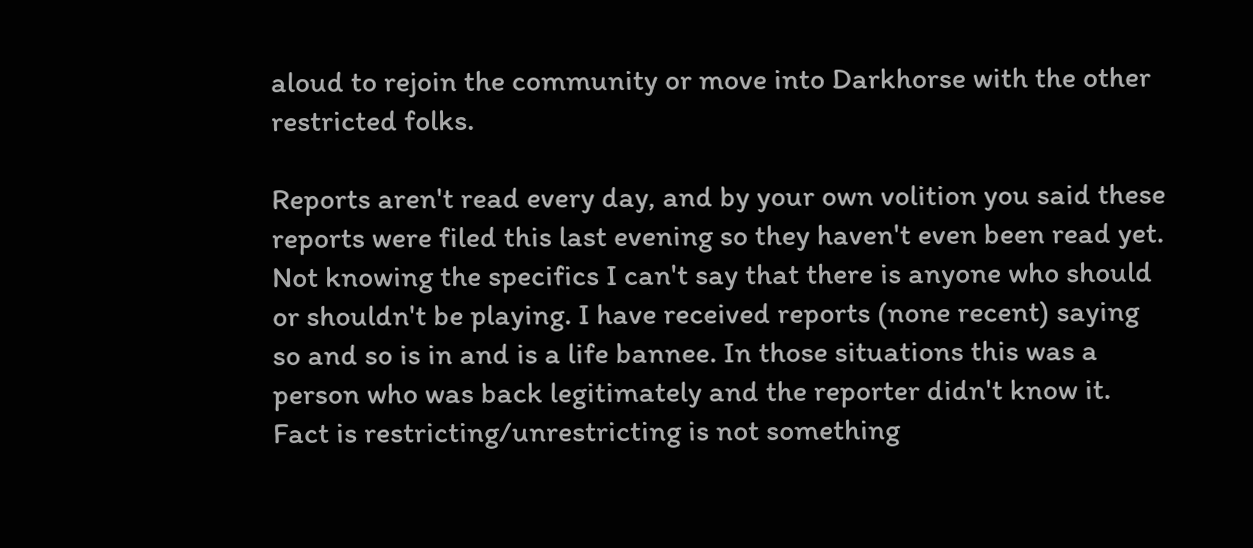aloud to rejoin the community or move into Darkhorse with the other restricted folks.

Reports aren't read every day, and by your own volition you said these reports were filed this last evening so they haven't even been read yet. Not knowing the specifics I can't say that there is anyone who should or shouldn't be playing. I have received reports (none recent) saying so and so is in and is a life bannee. In those situations this was a person who was back legitimately and the reporter didn't know it. Fact is restricting/unrestricting is not something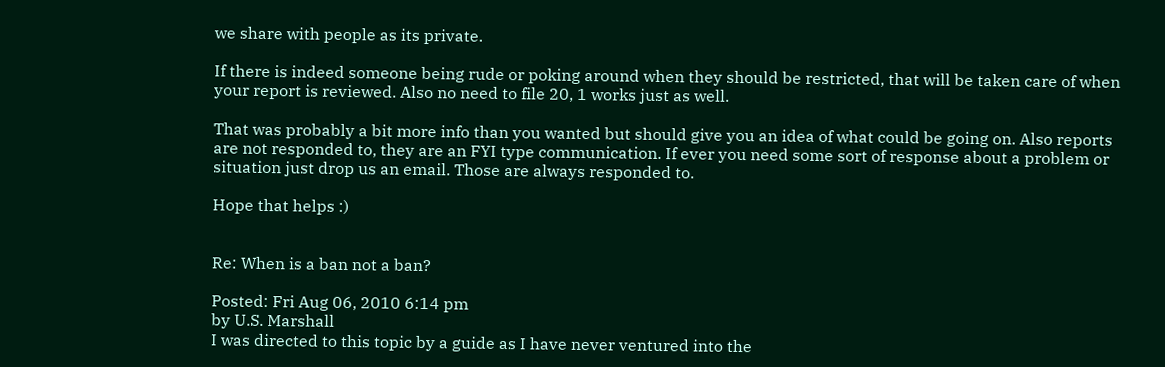we share with people as its private.

If there is indeed someone being rude or poking around when they should be restricted, that will be taken care of when your report is reviewed. Also no need to file 20, 1 works just as well.

That was probably a bit more info than you wanted but should give you an idea of what could be going on. Also reports are not responded to, they are an FYI type communication. If ever you need some sort of response about a problem or situation just drop us an email. Those are always responded to.

Hope that helps :)


Re: When is a ban not a ban?

Posted: Fri Aug 06, 2010 6:14 pm
by U.S. Marshall
I was directed to this topic by a guide as I have never ventured into the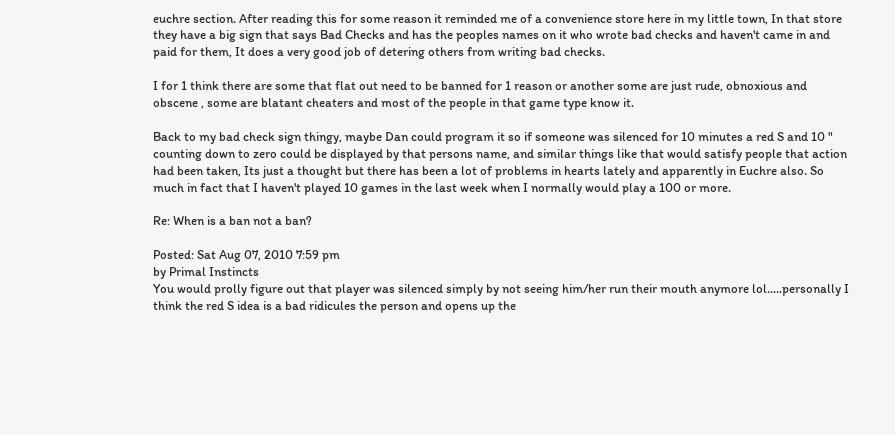euchre section. After reading this for some reason it reminded me of a convenience store here in my little town, In that store they have a big sign that says Bad Checks and has the peoples names on it who wrote bad checks and haven't came in and paid for them, It does a very good job of detering others from writing bad checks.

I for 1 think there are some that flat out need to be banned for 1 reason or another some are just rude, obnoxious and obscene , some are blatant cheaters and most of the people in that game type know it.

Back to my bad check sign thingy, maybe Dan could program it so if someone was silenced for 10 minutes a red S and 10 " counting down to zero could be displayed by that persons name, and similar things like that would satisfy people that action had been taken, Its just a thought but there has been a lot of problems in hearts lately and apparently in Euchre also. So much in fact that I haven't played 10 games in the last week when I normally would play a 100 or more.

Re: When is a ban not a ban?

Posted: Sat Aug 07, 2010 7:59 pm
by Primal Instincts
You would prolly figure out that player was silenced simply by not seeing him/her run their mouth anymore lol.....personally I think the red S idea is a bad ridicules the person and opens up the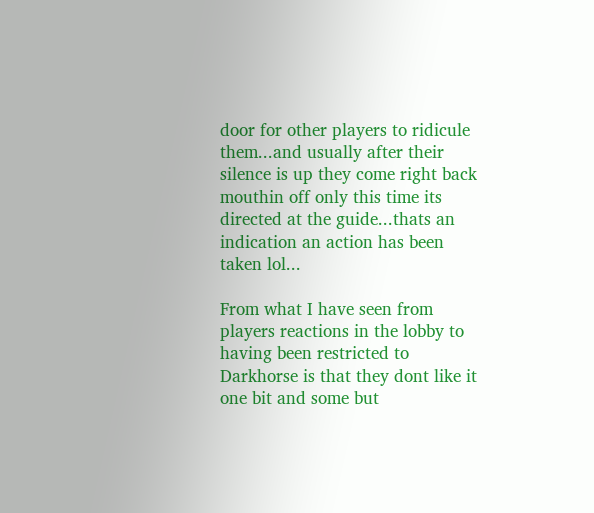door for other players to ridicule them...and usually after their silence is up they come right back mouthin off only this time its directed at the guide...thats an indication an action has been taken lol...

From what I have seen from players reactions in the lobby to having been restricted to Darkhorse is that they dont like it one bit and some but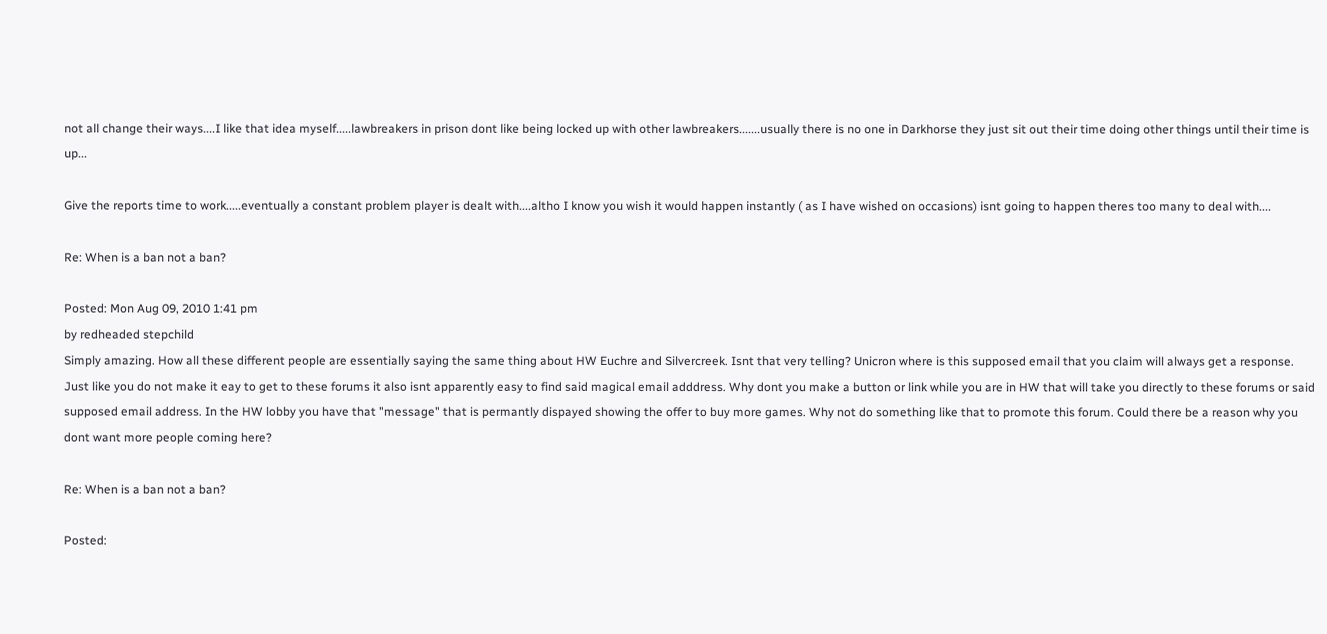not all change their ways....I like that idea myself.....lawbreakers in prison dont like being locked up with other lawbreakers.......usually there is no one in Darkhorse they just sit out their time doing other things until their time is up...

Give the reports time to work.....eventually a constant problem player is dealt with....altho I know you wish it would happen instantly ( as I have wished on occasions) isnt going to happen theres too many to deal with....

Re: When is a ban not a ban?

Posted: Mon Aug 09, 2010 1:41 pm
by redheaded stepchild
Simply amazing. How all these different people are essentially saying the same thing about HW Euchre and Silvercreek. Isnt that very telling? Unicron where is this supposed email that you claim will always get a response. Just like you do not make it eay to get to these forums it also isnt apparently easy to find said magical email adddress. Why dont you make a button or link while you are in HW that will take you directly to these forums or said supposed email address. In the HW lobby you have that "message" that is permantly dispayed showing the offer to buy more games. Why not do something like that to promote this forum. Could there be a reason why you dont want more people coming here?

Re: When is a ban not a ban?

Posted: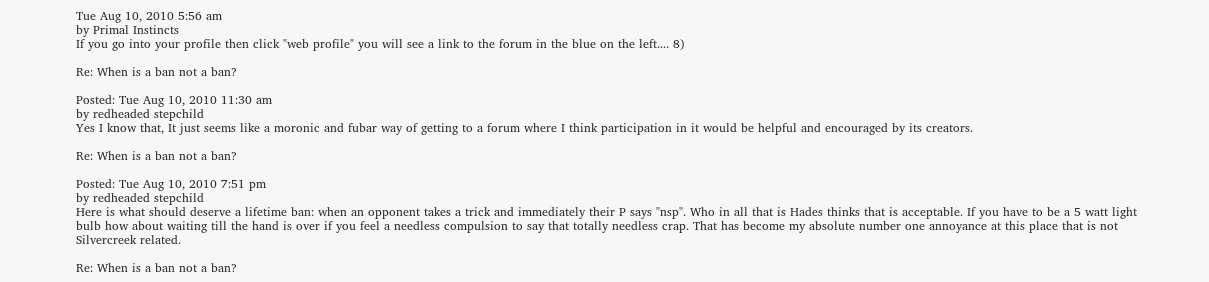Tue Aug 10, 2010 5:56 am
by Primal Instincts
If you go into your profile then click "web profile" you will see a link to the forum in the blue on the left.... 8)

Re: When is a ban not a ban?

Posted: Tue Aug 10, 2010 11:30 am
by redheaded stepchild
Yes I know that, It just seems like a moronic and fubar way of getting to a forum where I think participation in it would be helpful and encouraged by its creators.

Re: When is a ban not a ban?

Posted: Tue Aug 10, 2010 7:51 pm
by redheaded stepchild
Here is what should deserve a lifetime ban: when an opponent takes a trick and immediately their P says "nsp". Who in all that is Hades thinks that is acceptable. If you have to be a 5 watt light bulb how about waiting till the hand is over if you feel a needless compulsion to say that totally needless crap. That has become my absolute number one annoyance at this place that is not Silvercreek related.

Re: When is a ban not a ban?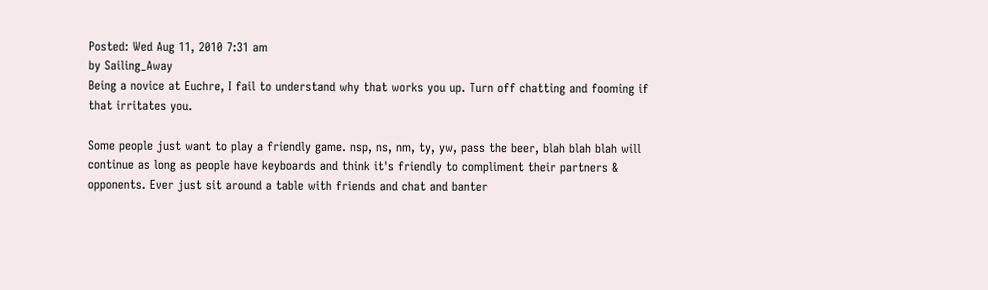Posted: Wed Aug 11, 2010 7:31 am
by Sailing_Away
Being a novice at Euchre, I fail to understand why that works you up. Turn off chatting and fooming if that irritates you.

Some people just want to play a friendly game. nsp, ns, nm, ty, yw, pass the beer, blah blah blah will continue as long as people have keyboards and think it's friendly to compliment their partners & opponents. Ever just sit around a table with friends and chat and banter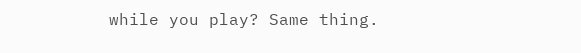while you play? Same thing.